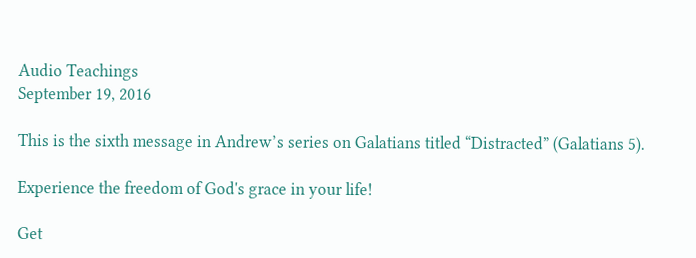Audio Teachings
September 19, 2016

This is the sixth message in Andrew’s series on Galatians titled “Distracted” (Galatians 5).

Experience the freedom of God's grace in your life!

Get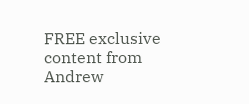FREE exclusive content from Andrew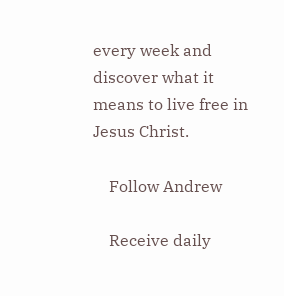every week and discover what it means to live free in Jesus Christ.

    Follow Andrew

    Receive daily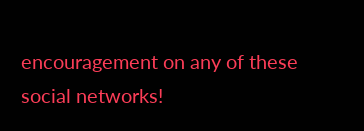encouragement on any of these social networks!